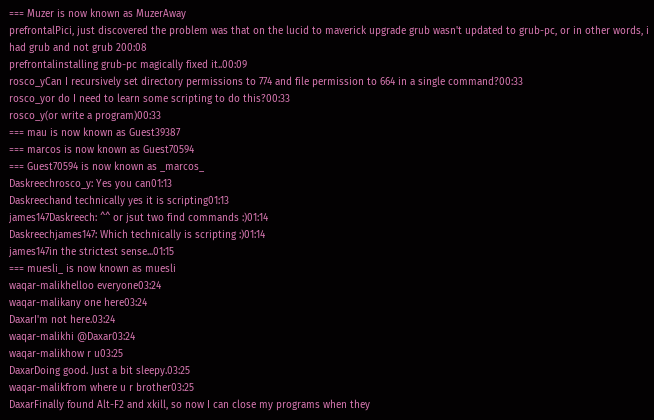=== Muzer is now known as MuzerAway
prefrontalPici, just discovered the problem was that on the lucid to maverick upgrade grub wasn't updated to grub-pc, or in other words, i had grub and not grub 200:08
prefrontalinstalling grub-pc magically fixed it..00:09
rosco_yCan I recursively set directory permissions to 774 and file permission to 664 in a single command?00:33
rosco_yor do I need to learn some scripting to do this?00:33
rosco_y(or write a program)00:33
=== mau is now known as Guest39387
=== marcos is now known as Guest70594
=== Guest70594 is now known as _marcos_
Daskreechrosco_y: Yes you can01:13
Daskreechand technically yes it is scripting01:13
james147Daskreech: ^^ or jsut two find commands :)01:14
Daskreechjames147: Which technically is scripting :)01:14
james147in the strictest sense...01:15
=== muesli_ is now known as muesli
waqar-malikhelloo everyone03:24
waqar-malikany one here03:24
DaxarI'm not here.03:24
waqar-malikhi @Daxar03:24
waqar-malikhow r u03:25
DaxarDoing good. Just a bit sleepy.03:25
waqar-malikfrom where u r brother03:25
DaxarFinally found Alt-F2 and xkill, so now I can close my programs when they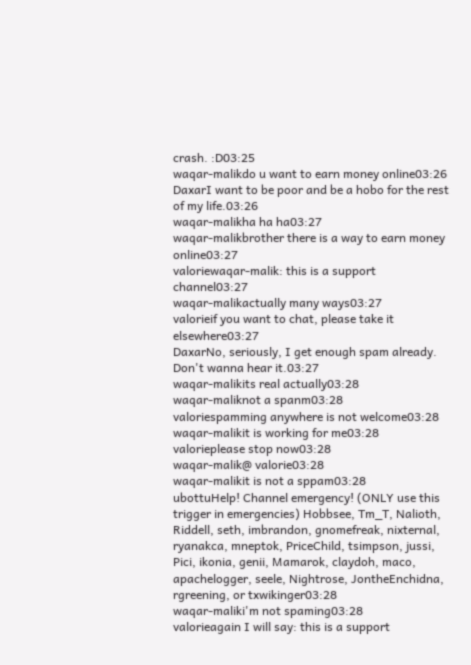crash. :D03:25
waqar-malikdo u want to earn money online03:26
DaxarI want to be poor and be a hobo for the rest of my life.03:26
waqar-malikha ha ha03:27
waqar-malikbrother there is a way to earn money online03:27
valoriewaqar-malik: this is a support channel03:27
waqar-malikactually many ways03:27
valorieif you want to chat, please take it elsewhere03:27
DaxarNo, seriously, I get enough spam already. Don't wanna hear it.03:27
waqar-malikits real actually03:28
waqar-maliknot a spanm03:28
valoriespamming anywhere is not welcome03:28
waqar-malikit is working for me03:28
valorieplease stop now03:28
waqar-malik@ valorie03:28
waqar-malikit is not a sppam03:28
ubottuHelp! Channel emergency! (ONLY use this trigger in emergencies) Hobbsee, Tm_T, Nalioth, Riddell, seth, imbrandon, gnomefreak, nixternal, ryanakca, mneptok, PriceChild, tsimpson, jussi, Pici, ikonia, genii, Mamarok, claydoh, maco, apachelogger, seele, Nightrose, JontheEnchidna, rgreening, or txwikinger03:28
waqar-maliki'm not spaming03:28
valorieagain I will say: this is a support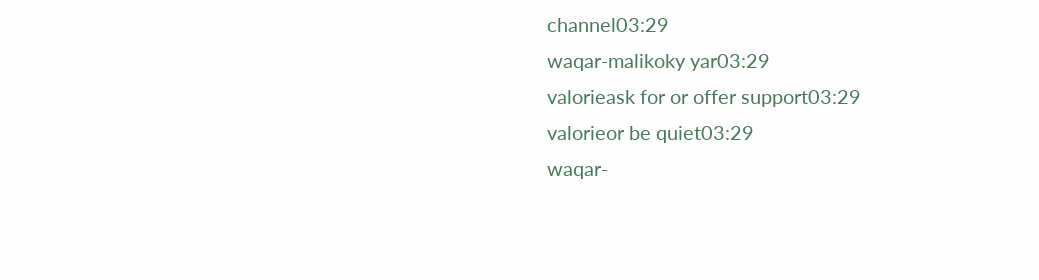channel03:29
waqar-malikoky yar03:29
valorieask for or offer support03:29
valorieor be quiet03:29
waqar-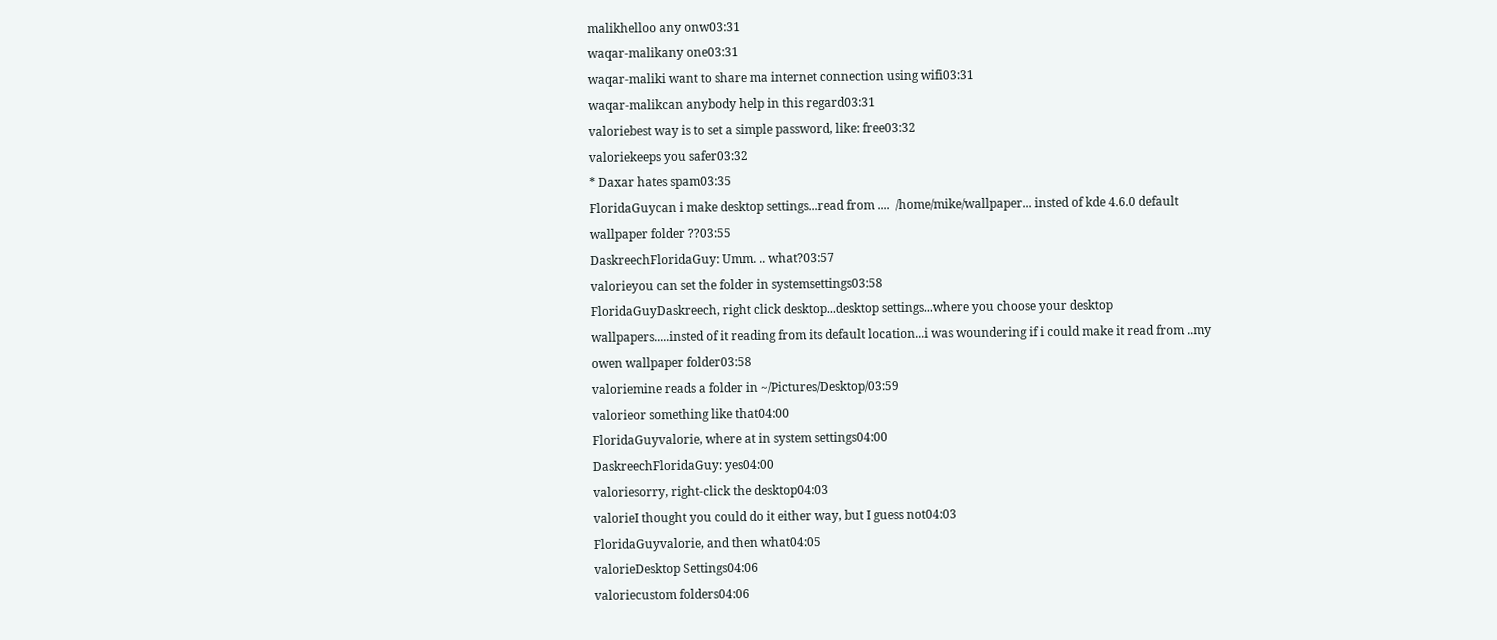malikhelloo any onw03:31
waqar-malikany one03:31
waqar-maliki want to share ma internet connection using wifi03:31
waqar-malikcan anybody help in this regard03:31
valoriebest way is to set a simple password, like: free03:32
valoriekeeps you safer03:32
* Daxar hates spam03:35
FloridaGuycan i make desktop settings...read from ....  /home/mike/wallpaper... insted of kde 4.6.0 default wallpaper folder ??03:55
DaskreechFloridaGuy: Umm. .. what?03:57
valorieyou can set the folder in systemsettings03:58
FloridaGuyDaskreech, right click desktop...desktop settings...where you choose your desktop wallpapers.....insted of it reading from its default location...i was woundering if i could make it read from ..my owen wallpaper folder03:58
valoriemine reads a folder in ~/Pictures/Desktop/03:59
valorieor something like that04:00
FloridaGuyvalorie, where at in system settings04:00
DaskreechFloridaGuy: yes04:00
valoriesorry, right-click the desktop04:03
valorieI thought you could do it either way, but I guess not04:03
FloridaGuyvalorie, and then what04:05
valorieDesktop Settings04:06
valoriecustom folders04:06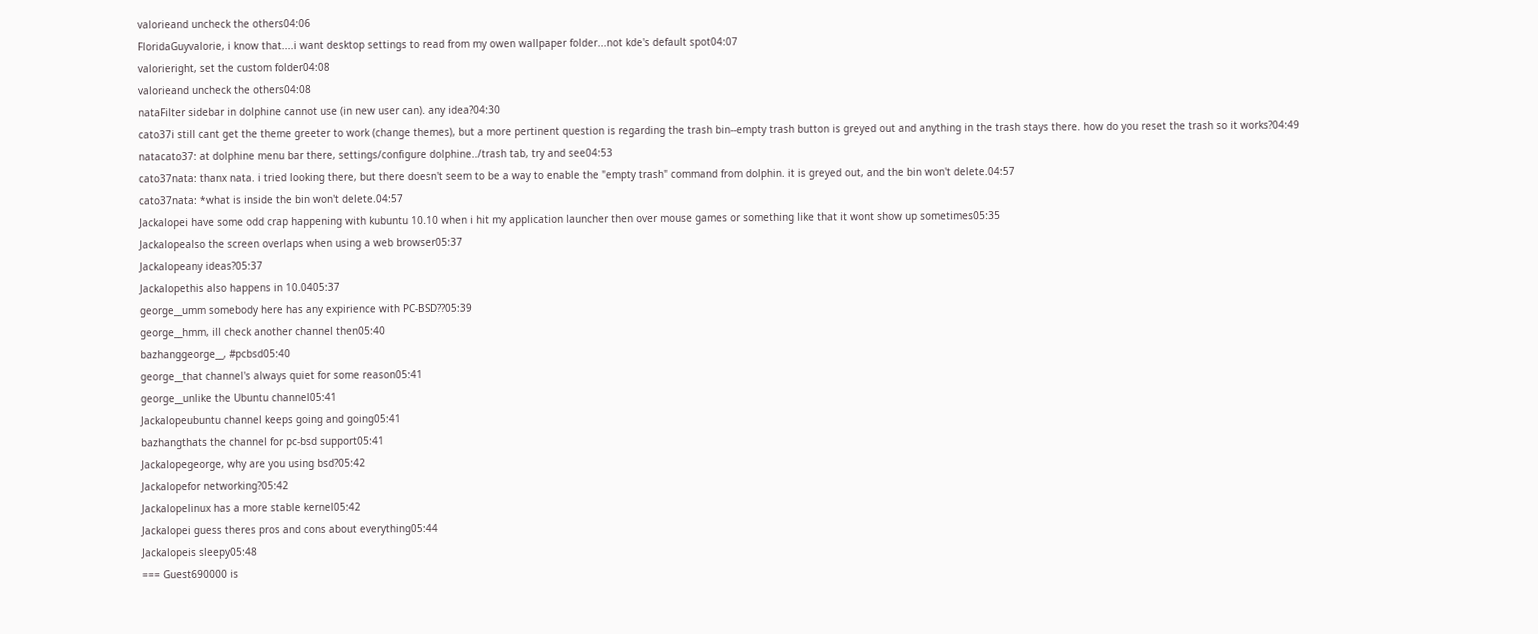valorieand uncheck the others04:06
FloridaGuyvalorie, i know that....i want desktop settings to read from my owen wallpaper folder...not kde's default spot04:07
valorieright, set the custom folder04:08
valorieand uncheck the others04:08
nataFilter sidebar in dolphine cannot use (in new user can). any idea?04:30
cato37i still cant get the theme greeter to work (change themes), but a more pertinent question is regarding the trash bin--empty trash button is greyed out and anything in the trash stays there. how do you reset the trash so it works?04:49
natacato37: at dolphine menu bar there, settings/configure dolphine../trash tab, try and see04:53
cato37nata: thanx nata. i tried looking there, but there doesn't seem to be a way to enable the "empty trash" command from dolphin. it is greyed out, and the bin won't delete.04:57
cato37nata: *what is inside the bin won't delete.04:57
Jackalopei have some odd crap happening with kubuntu 10.10 when i hit my application launcher then over mouse games or something like that it wont show up sometimes05:35
Jackalopealso the screen overlaps when using a web browser05:37
Jackalopeany ideas?05:37
Jackalopethis also happens in 10.0405:37
george__umm somebody here has any expirience with PC-BSD??05:39
george__hmm, ill check another channel then05:40
bazhanggeorge__, #pcbsd05:40
george__that channel's always quiet for some reason05:41
george__unlike the Ubuntu channel05:41
Jackalopeubuntu channel keeps going and going05:41
bazhangthats the channel for pc-bsd support05:41
Jackalopegeorge, why are you using bsd?05:42
Jackalopefor networking?05:42
Jackalopelinux has a more stable kernel05:42
Jackalopei guess theres pros and cons about everything05:44
Jackalopeis sleepy05:48
=== Guest690000 is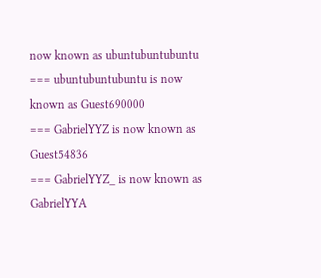now known as ubuntubuntubuntu
=== ubuntubuntubuntu is now known as Guest690000
=== GabrielYYZ is now known as Guest54836
=== GabrielYYZ_ is now known as GabrielYYA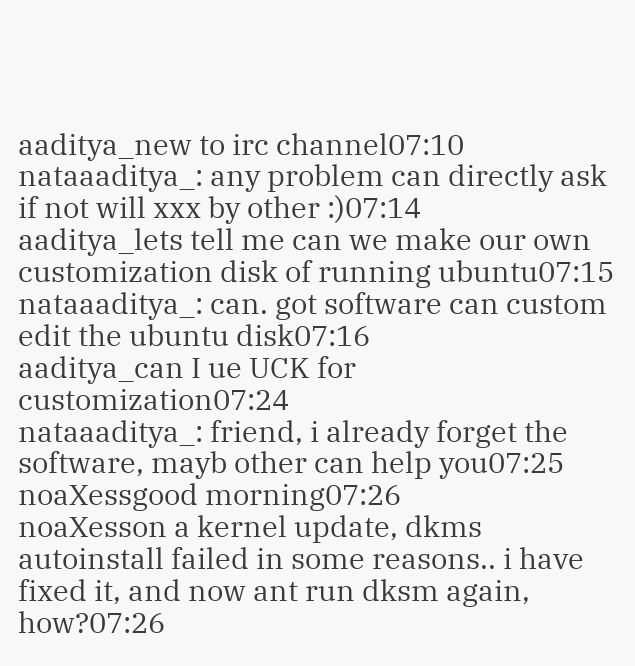aaditya_new to irc channel07:10
nataaaditya_: any problem can directly ask if not will xxx by other :)07:14
aaditya_lets tell me can we make our own customization disk of running ubuntu07:15
nataaaditya_: can. got software can custom edit the ubuntu disk07:16
aaditya_can I ue UCK for customization07:24
nataaaditya_: friend, i already forget the software, mayb other can help you07:25
noaXessgood morning07:26
noaXesson a kernel update, dkms autoinstall failed in some reasons.. i have fixed it, and now ant run dksm again, how?07:26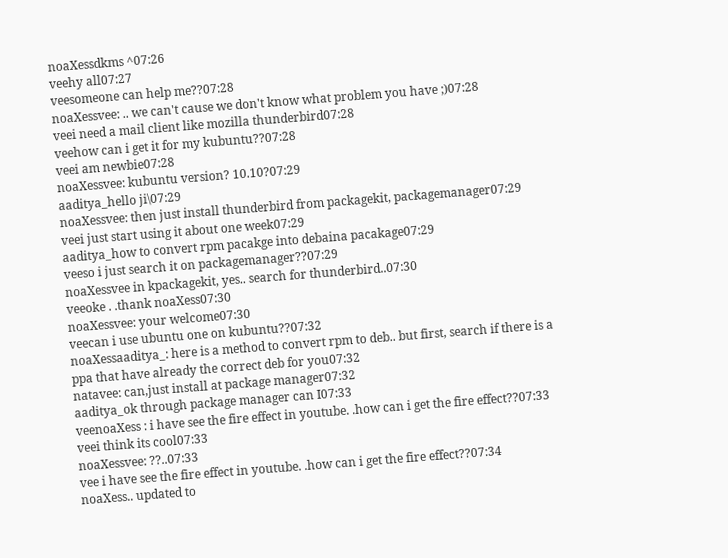noaXessdkms ^07:26
veehy all07:27
veesomeone can help me??07:28
noaXessvee: .. we can't cause we don't know what problem you have ;)07:28
veei need a mail client like mozilla thunderbird07:28
veehow can i get it for my kubuntu??07:28
veei am newbie07:28
noaXessvee: kubuntu version? 10.10?07:29
aaditya_hello ji\07:29
noaXessvee: then just install thunderbird from packagekit, packagemanager07:29
veei just start using it about one week07:29
aaditya_how to convert rpm pacakge into debaina pacakage07:29
veeso i just search it on packagemanager??07:29
noaXessvee in kpackagekit, yes.. search for thunderbird..07:30
veeoke . .thank noaXess07:30
noaXessvee: your welcome07:30
veecan i use ubuntu one on kubuntu??07:32
noaXessaaditya_: here is a method to convert rpm to deb.. but first, search if there is a ppa that have already the correct deb for you07:32
natavee: can,just install at package manager07:32
aaditya_ok through package manager can I07:33
veenoaXess : i have see the fire effect in youtube. .how can i get the fire effect??07:33
veei think its cool07:33
noaXessvee: ??..07:33
vee i have see the fire effect in youtube. .how can i get the fire effect??07:34
noaXess.. updated to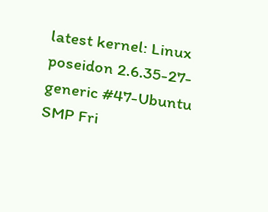latest kernel: Linux poseidon 2.6.35-27-generic #47-Ubuntu SMP Fri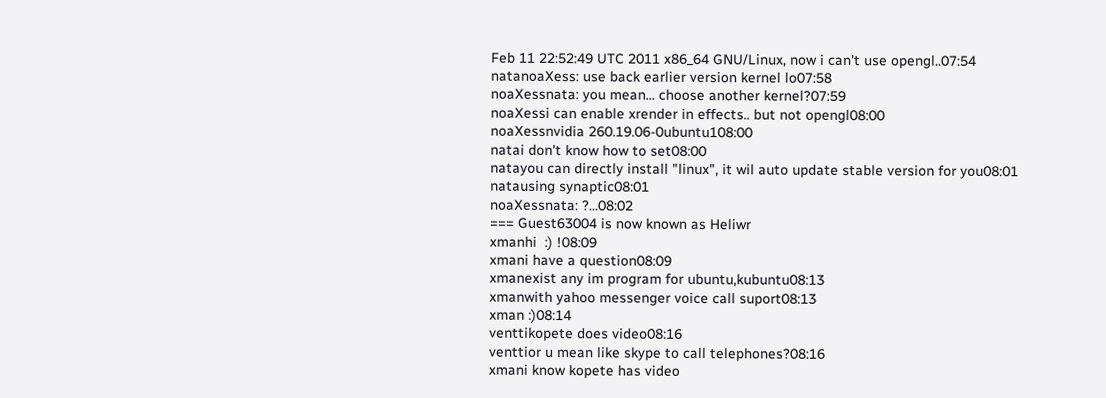Feb 11 22:52:49 UTC 2011 x86_64 GNU/Linux, now i can't use opengl..07:54
natanoaXess: use back earlier version kernel lo07:58
noaXessnata: you mean... choose another kernel?07:59
noaXessi can enable xrender in effects.. but not opengl08:00
noaXessnvidia 260.19.06-0ubuntu108:00
natai don't know how to set08:00
natayou can directly install "linux", it wil auto update stable version for you08:01
natausing synaptic08:01
noaXessnata: ?...08:02
=== Guest63004 is now known as Heliwr
xmanhi  :) !08:09
xmani have a question08:09
xmanexist any im program for ubuntu,kubuntu08:13
xmanwith yahoo messenger voice call suport08:13
xman :)08:14
venttikopete does video08:16
venttior u mean like skype to call telephones?08:16
xmani know kopete has video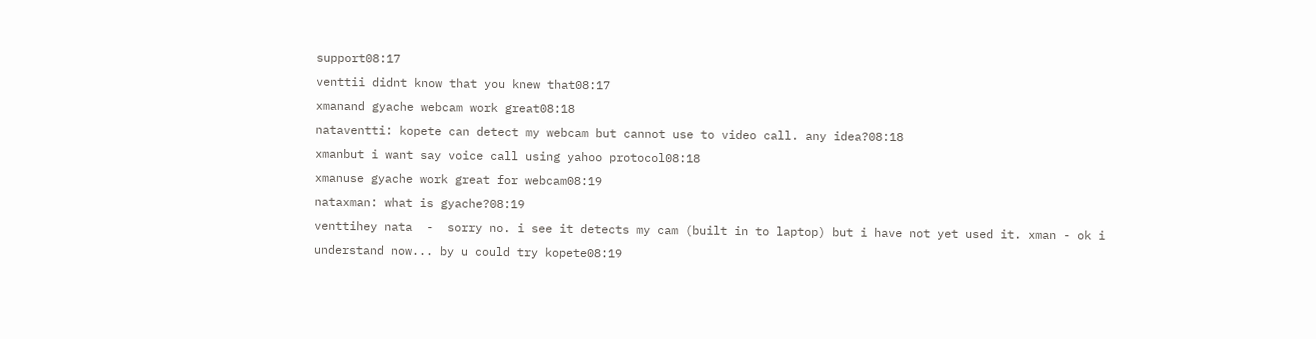support08:17
venttii didnt know that you knew that08:17
xmanand gyache webcam work great08:18
nataventti: kopete can detect my webcam but cannot use to video call. any idea?08:18
xmanbut i want say voice call using yahoo protocol08:18
xmanuse gyache work great for webcam08:19
nataxman: what is gyache?08:19
venttihey nata  -  sorry no. i see it detects my cam (built in to laptop) but i have not yet used it. xman - ok i understand now... by u could try kopete08:19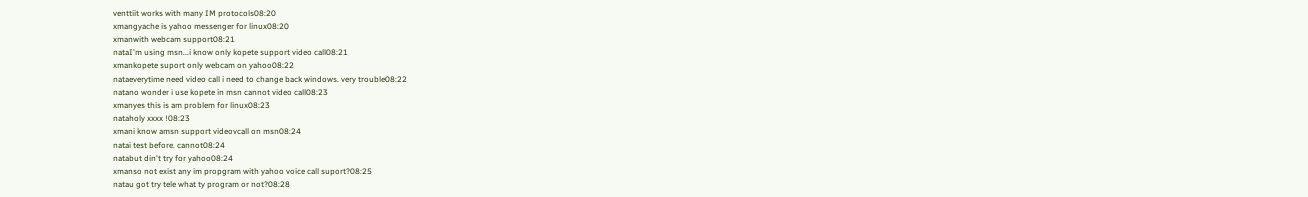venttiit works with many IM protocols08:20
xmangyache is yahoo messenger for linux08:20
xmanwith webcam support08:21
nataI'm using msn...i know only kopete support video call08:21
xmankopete suport only webcam on yahoo08:22
nataeverytime need video call i need to change back windows. very trouble08:22
natano wonder i use kopete in msn cannot video call08:23
xmanyes this is am problem for linux08:23
nataholy xxxx !08:23
xmani know amsn support videovcall on msn08:24
natai test before. cannot08:24
natabut din't try for yahoo08:24
xmanso not exist any im propgram with yahoo voice call suport?08:25
natau got try tele what ty program or not?08:28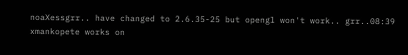noaXessgrr.. have changed to 2.6.35-25 but opengl won't work.. grr..08:39
xmankopete works on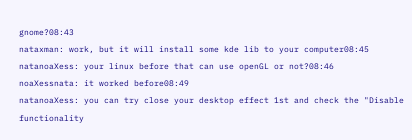gnome?08:43
nataxman: work, but it will install some kde lib to your computer08:45
natanoaXess: your linux before that can use openGL or not?08:46
noaXessnata: it worked before08:49
natanoaXess: you can try close your desktop effect 1st and check the "Disable functionality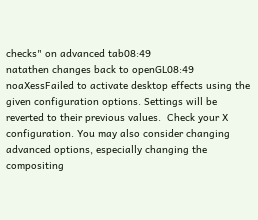checks" on advanced tab08:49
natathen changes back to openGL08:49
noaXessFailed to activate desktop effects using the given configuration options. Settings will be reverted to their previous values.  Check your X configuration. You may also consider changing advanced options, especially changing the compositing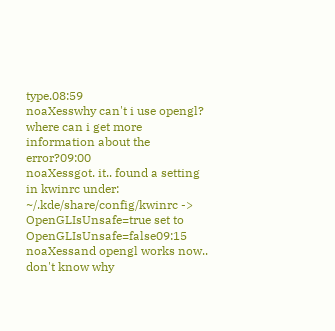type.08:59
noaXesswhy can't i use opengl? where can i get more information about the error?09:00
noaXessgot. it.. found a setting in kwinrc under: ~/.kde/share/config/kwinrc -> OpenGLIsUnsafe=true set to OpenGLIsUnsafe=false09:15
noaXessand opengl works now.. don't know why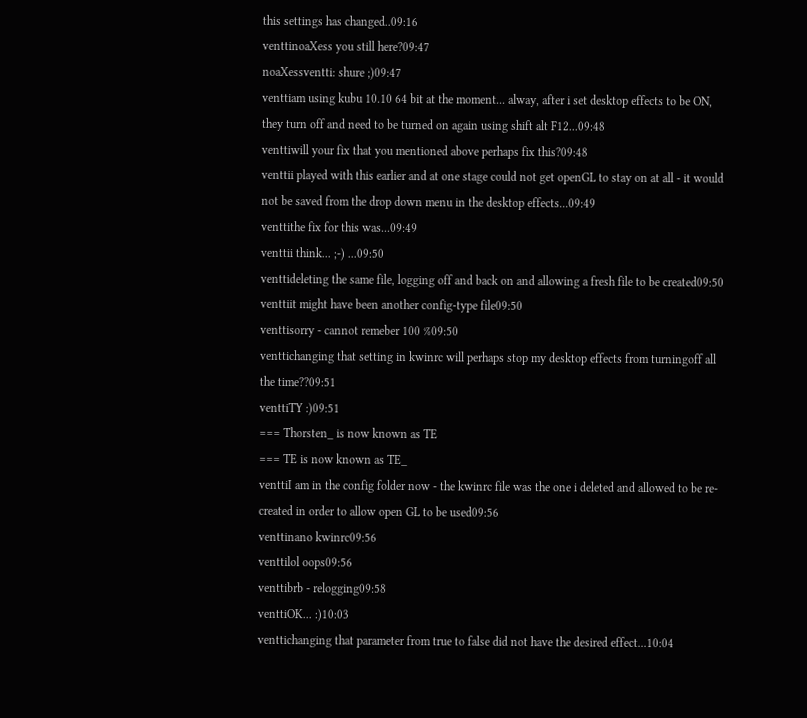this settings has changed..09:16
venttinoaXess you still here?09:47
noaXessventti: shure ;)09:47
venttiam using kubu 10.10 64 bit at the moment... alway, after i set desktop effects to be ON, they turn off and need to be turned on again using shift alt F12...09:48
venttiwill your fix that you mentioned above perhaps fix this?09:48
venttii played with this earlier and at one stage could not get openGL to stay on at all - it would not be saved from the drop down menu in the desktop effects...09:49
venttithe fix for this was...09:49
venttii think... ;-) ...09:50
venttideleting the same file, logging off and back on and allowing a fresh file to be created09:50
venttiit might have been another config-type file09:50
venttisorry - cannot remeber 100 %09:50
venttichanging that setting in kwinrc will perhaps stop my desktop effects from turningoff all the time??09:51
venttiTY :)09:51
=== Thorsten_ is now known as TE
=== TE is now known as TE_
venttiI am in the config folder now - the kwinrc file was the one i deleted and allowed to be re-created in order to allow open GL to be used09:56
venttinano kwinrc09:56
venttilol oops09:56
venttibrb - relogging09:58
venttiOK... :)10:03
venttichanging that parameter from true to false did not have the desired effect...10:04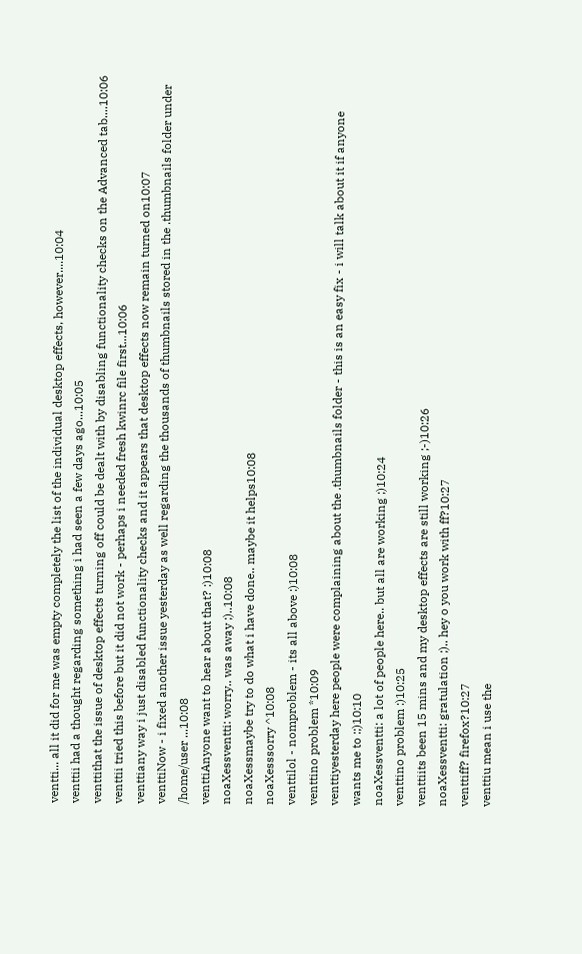ventti... all it did for me was empty completely the list of the individual desktop effects, however....10:04
venttii had a thought regarding something i had seen a few days ago...10:05
venttithat the issue of desktop effects turning off could be dealt with by disabling functionality checks on the Advanced tab....10:06
venttii tried this before but it did not work - perhaps i needed fresh kwinrc file first...10:06
venttiany way i just disabled functionality checks and it appears that desktop effects now remain turned on10:07
venttiNow - i fixed another issue yesterday as well regarding the thousands of thumbnails stored in the .thumbnails folder under /home/user ...10:08
venttiAnyone want to hear about that? :)10:08
noaXessventti: worry.. was away ;)..10:08
noaXessmaybe try to do what i have done.. maybe it helps10:08
noaXesssorry ^10:08
venttilol - nomproblem - its all above :)10:08
venttino problem *10:09
venttiyesterday here people were complaining about the .thumbnails folder - this is an easy fix - i will talk about it if anyone wants me to :;)10:10
noaXessventti: a lot of people here.. but all are working ;)10:24
venttino problem :)10:25
venttiits been 15 mins and my desktop effects are still working ;-)10:26
noaXessventti: gratulation ;).. hey o you work with ff?10:27
venttiff? firefox?10:27
venttiu mean i use the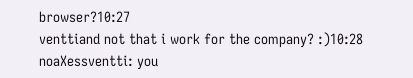browser?10:27
venttiand not that i work for the company? :)10:28
noaXessventti: you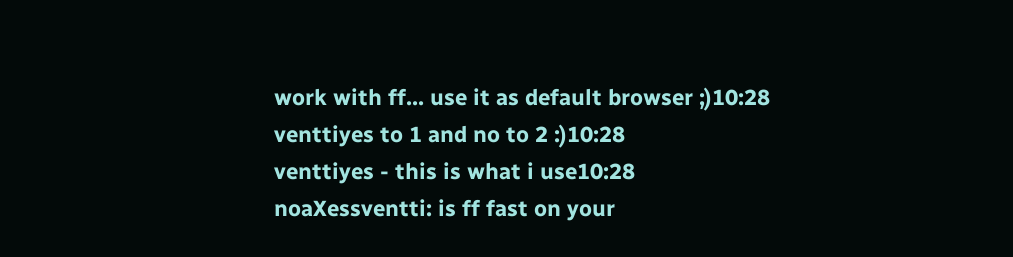work with ff... use it as default browser ;)10:28
venttiyes to 1 and no to 2 :)10:28
venttiyes - this is what i use10:28
noaXessventti: is ff fast on your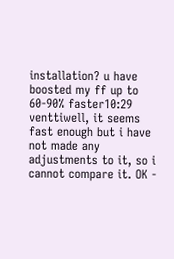installation? u have boosted my ff up to 60-90% faster10:29
venttiwell, it seems fast enough but i have not made any adjustments to it, so i cannot compare it. OK -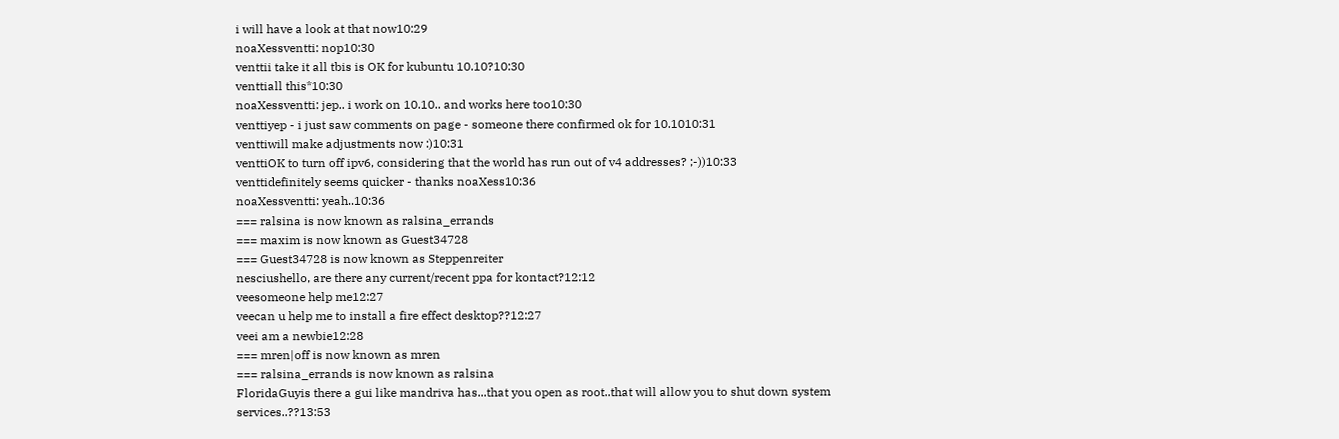i will have a look at that now10:29
noaXessventti: nop10:30
venttii take it all tbis is OK for kubuntu 10.10?10:30
venttiall this*10:30
noaXessventti: jep.. i work on 10.10.. and works here too10:30
venttiyep - i just saw comments on page - someone there confirmed ok for 10.1010:31
venttiwill make adjustments now :)10:31
venttiOK to turn off ipv6, considering that the world has run out of v4 addresses? ;-))10:33
venttidefinitely seems quicker - thanks noaXess10:36
noaXessventti: yeah..10:36
=== ralsina is now known as ralsina_errands
=== maxim is now known as Guest34728
=== Guest34728 is now known as Steppenreiter
nesciushello, are there any current/recent ppa for kontact?12:12
veesomeone help me12:27
veecan u help me to install a fire effect desktop??12:27
veei am a newbie12:28
=== mren|off is now known as mren
=== ralsina_errands is now known as ralsina
FloridaGuyis there a gui like mandriva has...that you open as root..that will allow you to shut down system services..??13:53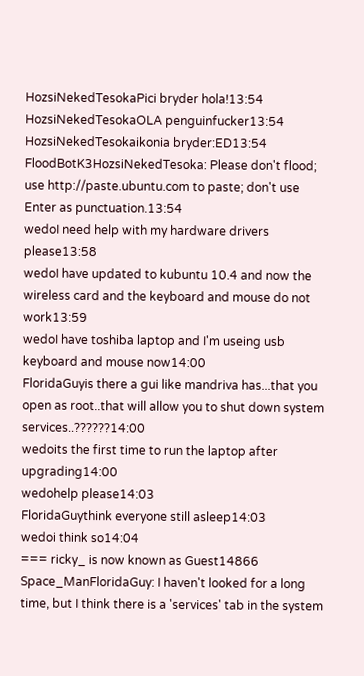HozsiNekedTesokaPici bryder hola!13:54
HozsiNekedTesokaOLA penguinfucker13:54
HozsiNekedTesokaikonia bryder:ED13:54
FloodBotK3HozsiNekedTesoka: Please don't flood; use http://paste.ubuntu.com to paste; don't use Enter as punctuation.13:54
wedoI need help with my hardware drivers please13:58
wedoI have updated to kubuntu 10.4 and now the wireless card and the keyboard and mouse do not work13:59
wedoI have toshiba laptop and I'm useing usb keyboard and mouse now14:00
FloridaGuyis there a gui like mandriva has...that you open as root..that will allow you to shut down system services..??????14:00
wedoits the first time to run the laptop after upgrading14:00
wedohelp please14:03
FloridaGuythink everyone still asleep14:03
wedoi think so14:04
=== ricky_ is now known as Guest14866
Space_ManFloridaGuy: I haven't looked for a long time, but I think there is a 'services' tab in the system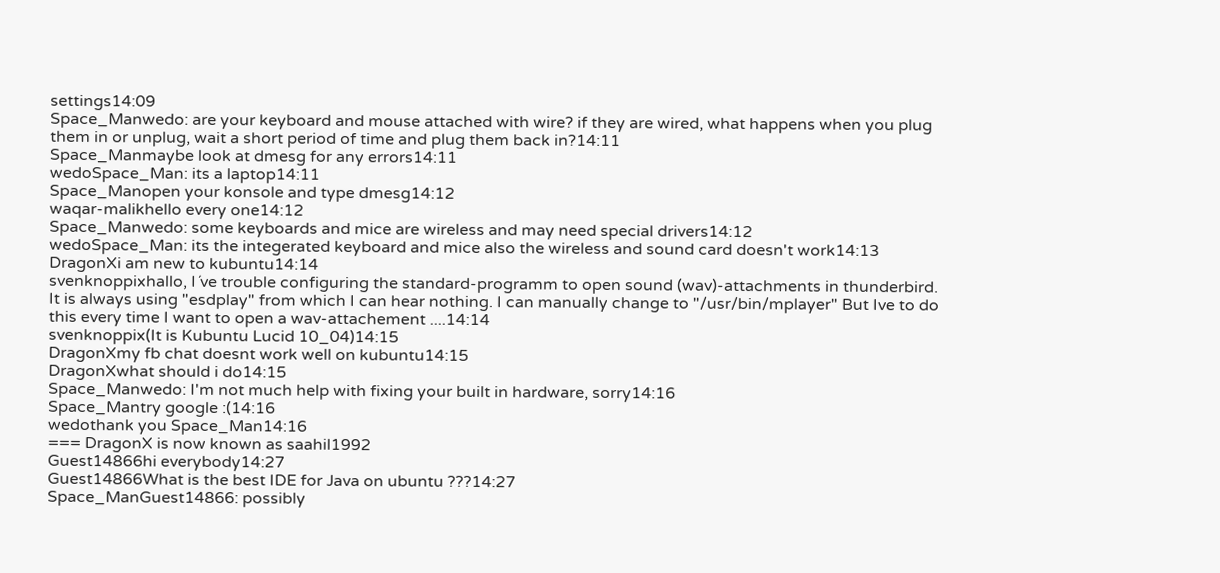settings14:09
Space_Manwedo: are your keyboard and mouse attached with wire? if they are wired, what happens when you plug them in or unplug, wait a short period of time and plug them back in?14:11
Space_Manmaybe look at dmesg for any errors14:11
wedoSpace_Man: its a laptop14:11
Space_Manopen your konsole and type dmesg14:12
waqar-malikhello every one14:12
Space_Manwedo: some keyboards and mice are wireless and may need special drivers14:12
wedoSpace_Man: its the integerated keyboard and mice also the wireless and sound card doesn't work14:13
DragonXi am new to kubuntu14:14
svenknoppixhallo, I´ve trouble configuring the standard-programm to open sound (wav)-attachments in thunderbird. It is always using "esdplay" from which I can hear nothing. I can manually change to "/usr/bin/mplayer" But Ive to do this every time I want to open a wav-attachement ....14:14
svenknoppix(It is Kubuntu Lucid 10_04)14:15
DragonXmy fb chat doesnt work well on kubuntu14:15
DragonXwhat should i do14:15
Space_Manwedo: I'm not much help with fixing your built in hardware, sorry14:16
Space_Mantry google :(14:16
wedothank you Space_Man14:16
=== DragonX is now known as saahil1992
Guest14866hi everybody14:27
Guest14866What is the best IDE for Java on ubuntu ???14:27
Space_ManGuest14866: possibly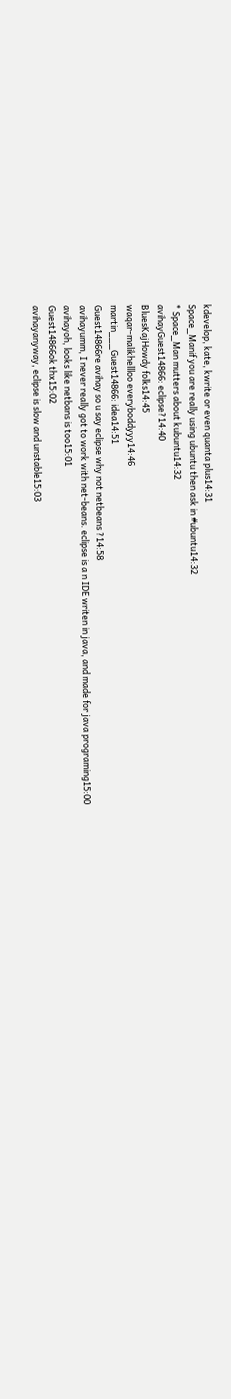kdevelop, kate, kwrite or even quanta plus14:31
Space_Manif you are really using ubuntu then ask in #ubuntu14:32
* Space_Man mutters about kubuntu14:32
avihayGuest14866: eclipse?14:40
BluesKajHowdy folks14:45
waqar-malikhellloo everyboddyyy14:46
martin___Guest14866: idea14:51
Guest14866re avihay so u say eclipse why not netbeans ?14:58
avihayumm, I never really got to work with net-beans. eclipse is a n IDE writen in java, and made for java programing15:00
avihayoh, looks like netbans is too15:01
Guest14866ok thx15:02
avihayanyway, eclipse is slow and unstable15:03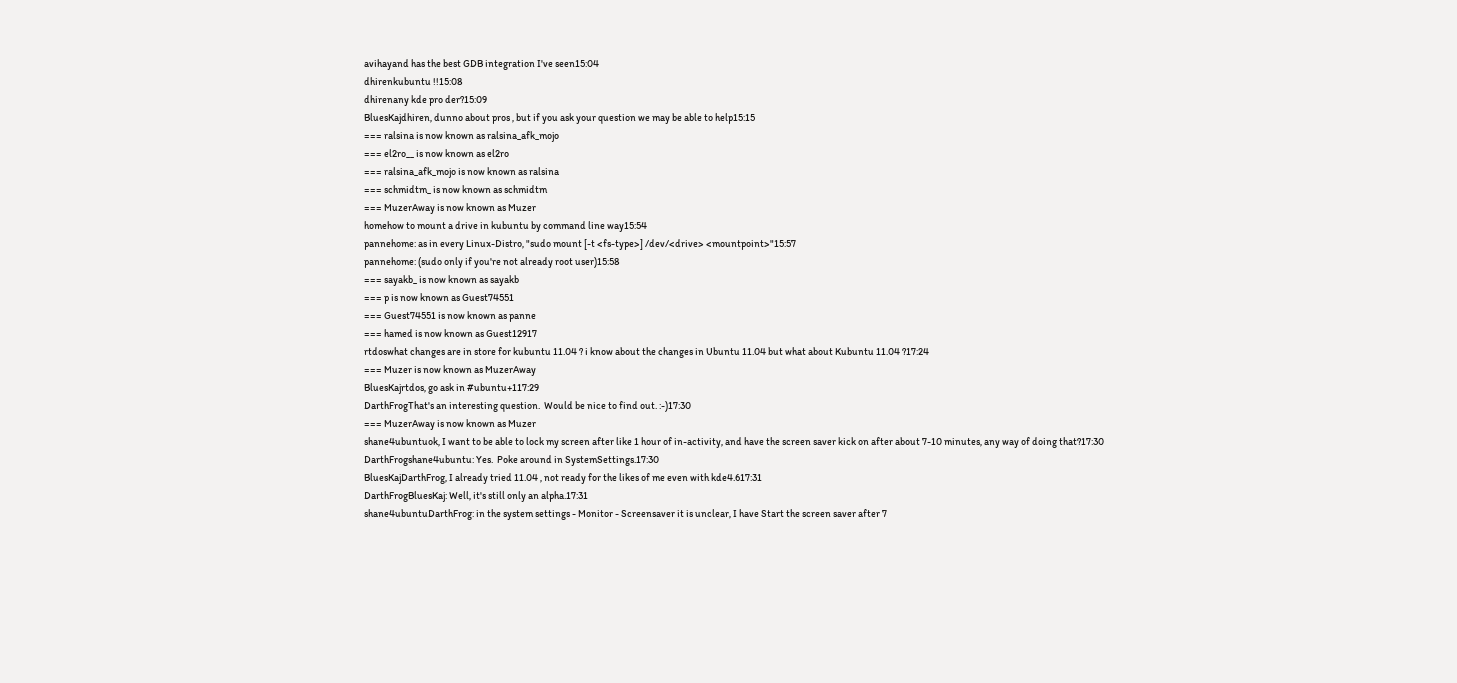avihayand has the best GDB integration I've seen15:04
dhirenkubuntu !!15:08
dhirenany kde pro der?15:09
BluesKajdhiren, dunno about pros , but if you ask your question we may be able to help15:15
=== ralsina is now known as ralsina_afk_mojo
=== el2ro__ is now known as el2ro
=== ralsina_afk_mojo is now known as ralsina
=== schmidtm_ is now known as schmidtm
=== MuzerAway is now known as Muzer
homehow to mount a drive in kubuntu by command line way15:54
pannehome: as in every Linux-Distro, "sudo mount [-t <fs-type>] /dev/<drive> <mountpoint>"15:57
pannehome: (sudo only if you're not already root user)15:58
=== sayakb_ is now known as sayakb
=== p is now known as Guest74551
=== Guest74551 is now known as panne
=== hamed is now known as Guest12917
rtdoswhat changes are in store for kubuntu 11.04 ? i know about the changes in Ubuntu 11.04 but what about Kubuntu 11.04 ?17:24
=== Muzer is now known as MuzerAway
BluesKajrtdos, go ask in #ubuntu+117:29
DarthFrogThat's an interesting question.  Would be nice to find out. :-)17:30
=== MuzerAway is now known as Muzer
shane4ubuntuok, I want to be able to lock my screen after like 1 hour of in-activity, and have the screen saver kick on after about 7-10 minutes, any way of doing that?17:30
DarthFrogshane4ubuntu: Yes.  Poke around in SystemSettings.17:30
BluesKajDarthFrog, I already tried 11.04 , not ready for the likes of me even with kde4.617:31
DarthFrogBluesKaj: Well, it's still only an alpha.17:31
shane4ubuntuDarthFrog: in the system settings - Monitor - Screensaver it is unclear, I have Start the screen saver after 7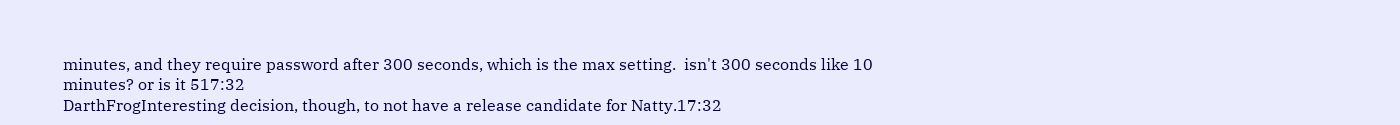minutes, and they require password after 300 seconds, which is the max setting.  isn't 300 seconds like 10 minutes? or is it 517:32
DarthFrogInteresting decision, though, to not have a release candidate for Natty.17:32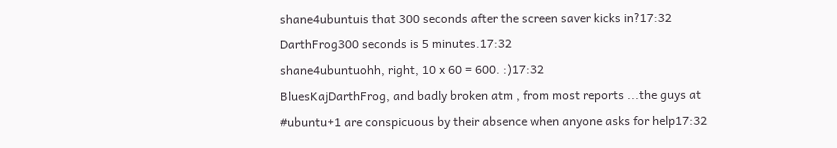shane4ubuntuis that 300 seconds after the screen saver kicks in?17:32
DarthFrog300 seconds is 5 minutes.17:32
shane4ubuntuohh, right, 10 x 60 = 600. :)17:32
BluesKajDarthFrog, and badly broken atm , from most reports ...the guys at #ubuntu+1 are conspicuous by their absence when anyone asks for help17:32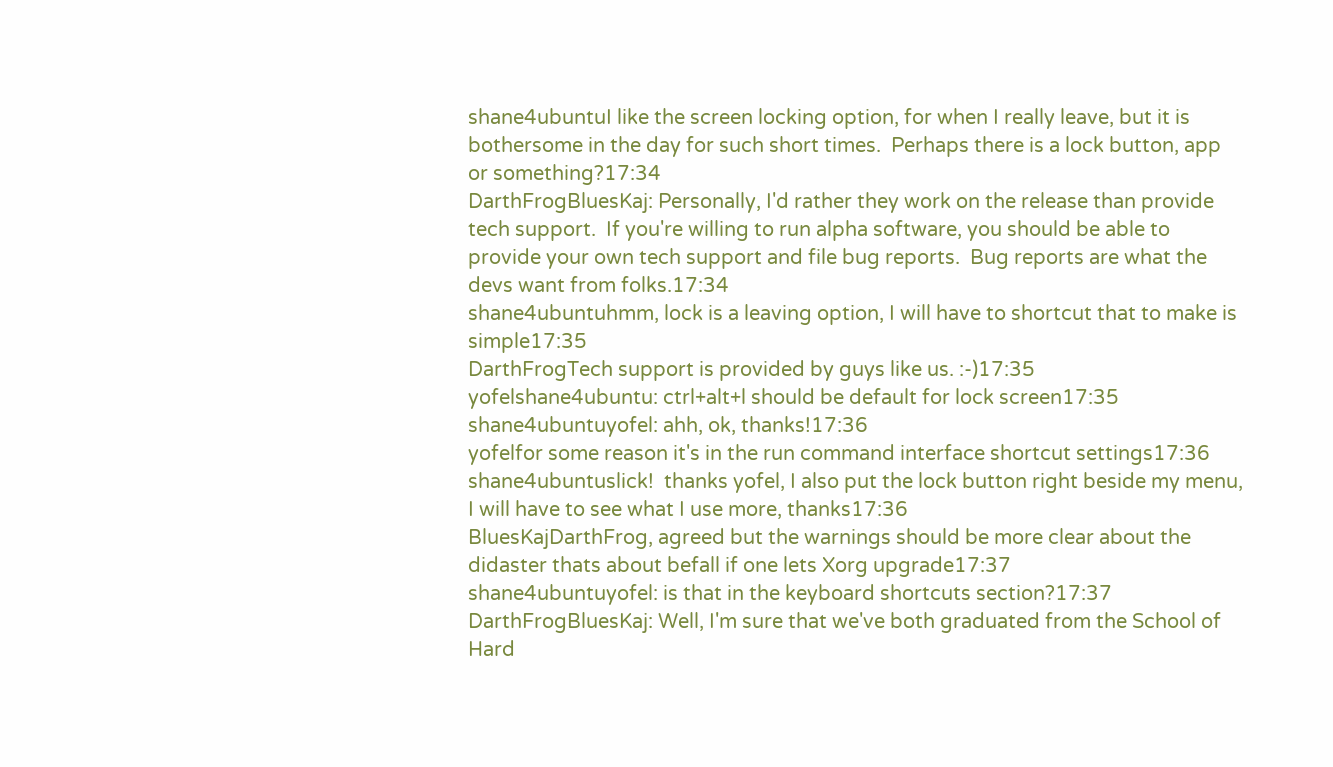shane4ubuntuI like the screen locking option, for when I really leave, but it is bothersome in the day for such short times.  Perhaps there is a lock button, app or something?17:34
DarthFrogBluesKaj: Personally, I'd rather they work on the release than provide tech support.  If you're willing to run alpha software, you should be able to provide your own tech support and file bug reports.  Bug reports are what the devs want from folks.17:34
shane4ubuntuhmm, lock is a leaving option, I will have to shortcut that to make is simple17:35
DarthFrogTech support is provided by guys like us. :-)17:35
yofelshane4ubuntu: ctrl+alt+l should be default for lock screen17:35
shane4ubuntuyofel: ahh, ok, thanks!17:36
yofelfor some reason it's in the run command interface shortcut settings17:36
shane4ubuntuslick!  thanks yofel, I also put the lock button right beside my menu, I will have to see what I use more, thanks17:36
BluesKajDarthFrog, agreed but the warnings should be more clear about the didaster thats about befall if one lets Xorg upgrade17:37
shane4ubuntuyofel: is that in the keyboard shortcuts section?17:37
DarthFrogBluesKaj: Well, I'm sure that we've both graduated from the School of Hard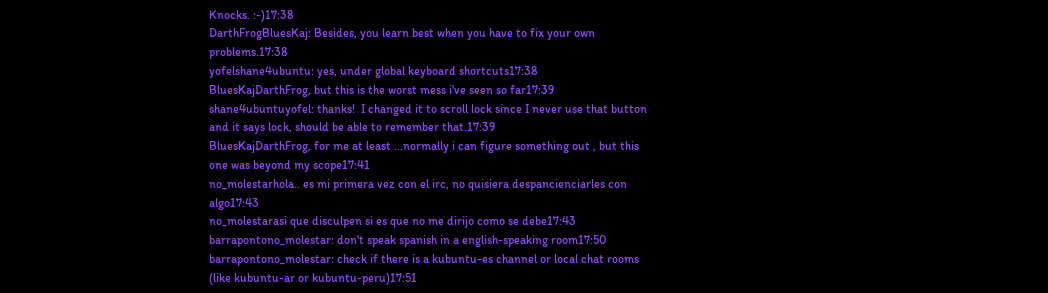Knocks. :-)17:38
DarthFrogBluesKaj: Besides, you learn best when you have to fix your own problems.17:38
yofelshane4ubuntu: yes, under global keyboard shortcuts17:38
BluesKajDarthFrog, but this is the worst mess i've seen so far17:39
shane4ubuntuyofel: thanks!  I changed it to scroll lock since I never use that button and it says lock, should be able to remember that.17:39
BluesKajDarthFrog, for me at least ...normally i can figure something out , but this one was beyond my scope17:41
no_molestarhola.. es mi primera vez con el irc, no quisiera despancienciarles con algo17:43
no_molestarasi que disculpen si es que no me dirijo como se debe17:43
barrapontono_molestar: don't speak spanish in a english-speaking room17:50
barrapontono_molestar: check if there is a kubuntu-es channel or local chat rooms (like kubuntu-ar or kubuntu-peru)17:51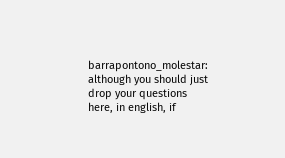barrapontono_molestar: although you should just drop your questions here, in english, if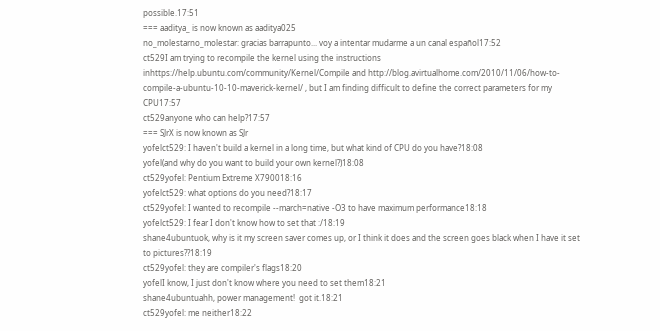possible.17:51
=== aaditya_ is now known as aaditya025
no_molestarno_molestar: gracias barrapunto... voy a intentar mudarme a un canal español17:52
ct529I am trying to recompile the kernel using the instructions inhttps://help.ubuntu.com/community/Kernel/Compile and http://blog.avirtualhome.com/2010/11/06/how-to-compile-a-ubuntu-10-10-maverick-kernel/ , but I am finding difficult to define the correct parameters for my CPU17:57
ct529anyone who can help?17:57
=== SJrX is now known as SJr
yofelct529: I haven't build a kernel in a long time, but what kind of CPU do you have?18:08
yofel(and why do you want to build your own kernel?)18:08
ct529yofel: Pentium Extreme X790018:16
yofelct529: what options do you need?18:17
ct529yofel: I wanted to recompile --march=native -O3 to have maximum performance18:18
yofelct529: I fear I don't know how to set that :/18:19
shane4ubuntuok, why is it my screen saver comes up, or I think it does and the screen goes black when I have it set to pictures??18:19
ct529yofel: they are compiler's flags18:20
yofelI know, I just don't know where you need to set them18:21
shane4ubuntuahh, power management!  got it.18:21
ct529yofel: me neither18:22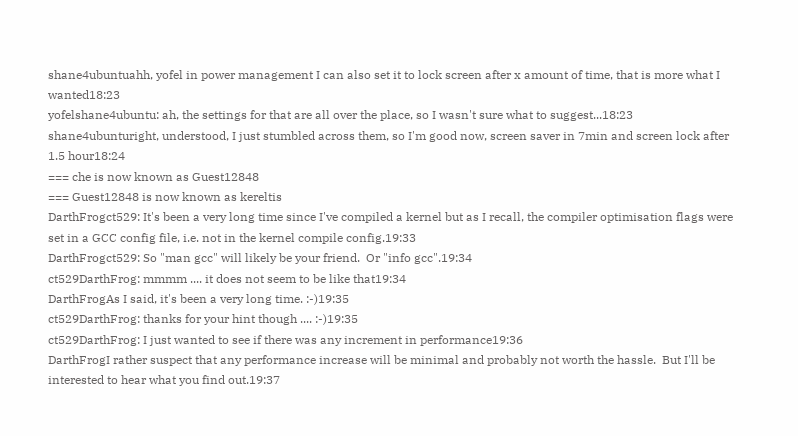shane4ubuntuahh, yofel in power management I can also set it to lock screen after x amount of time, that is more what I wanted18:23
yofelshane4ubuntu: ah, the settings for that are all over the place, so I wasn't sure what to suggest...18:23
shane4ubunturight, understood, I just stumbled across them, so I'm good now, screen saver in 7min and screen lock after 1.5 hour18:24
=== che is now known as Guest12848
=== Guest12848 is now known as kereltis
DarthFrogct529: It's been a very long time since I've compiled a kernel but as I recall, the compiler optimisation flags were set in a GCC config file, i.e. not in the kernel compile config.19:33
DarthFrogct529: So "man gcc" will likely be your friend.  Or "info gcc".19:34
ct529DarthFrog: mmmm .... it does not seem to be like that19:34
DarthFrogAs I said, it's been a very long time. :-)19:35
ct529DarthFrog: thanks for your hint though .... :-)19:35
ct529DarthFrog: I just wanted to see if there was any increment in performance19:36
DarthFrogI rather suspect that any performance increase will be minimal and probably not worth the hassle.  But I'll be interested to hear what you find out.19:37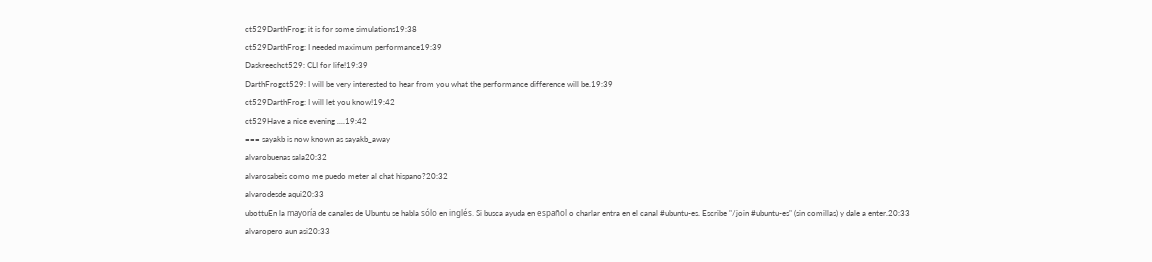ct529DarthFrog: it is for some simulations19:38
ct529DarthFrog: I needed maximum performance19:39
Daskreechct529: CLI for life!19:39
DarthFrogct529: I will be very interested to hear from you what the performance difference will be.19:39
ct529DarthFrog: I will let you know!19:42
ct529Have a nice evening ....19:42
=== sayakb is now known as sayakb_away
alvarobuenas sala20:32
alvarosabeis como me puedo meter al chat hispano?20:32
alvarodesde aqui20:33
ubottuEn la mayoría de canales de Ubuntu se habla sólo en inglés. Si busca ayuda en español o charlar entra en el canal #ubuntu-es. Escribe "/join #ubuntu-es" (sin comillas) y dale a enter.20:33
alvaropero aun asi20:33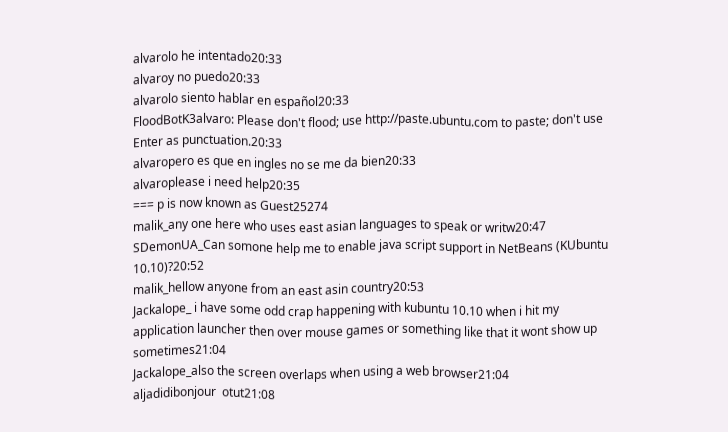alvarolo he intentado20:33
alvaroy no puedo20:33
alvarolo siento hablar en español20:33
FloodBotK3alvaro: Please don't flood; use http://paste.ubuntu.com to paste; don't use Enter as punctuation.20:33
alvaropero es que en ingles no se me da bien20:33
alvaroplease i need help20:35
=== p is now known as Guest25274
malik_any one here who uses east asian languages to speak or writw20:47
SDemonUA_Can somone help me to enable java script support in NetBeans (KUbuntu 10.10)?20:52
malik_hellow anyone from an east asin country20:53
Jackalope_ i have some odd crap happening with kubuntu 10.10 when i hit my application launcher then over mouse games or something like that it wont show up sometimes21:04
Jackalope_also the screen overlaps when using a web browser21:04
aljadidibonjour  otut21:08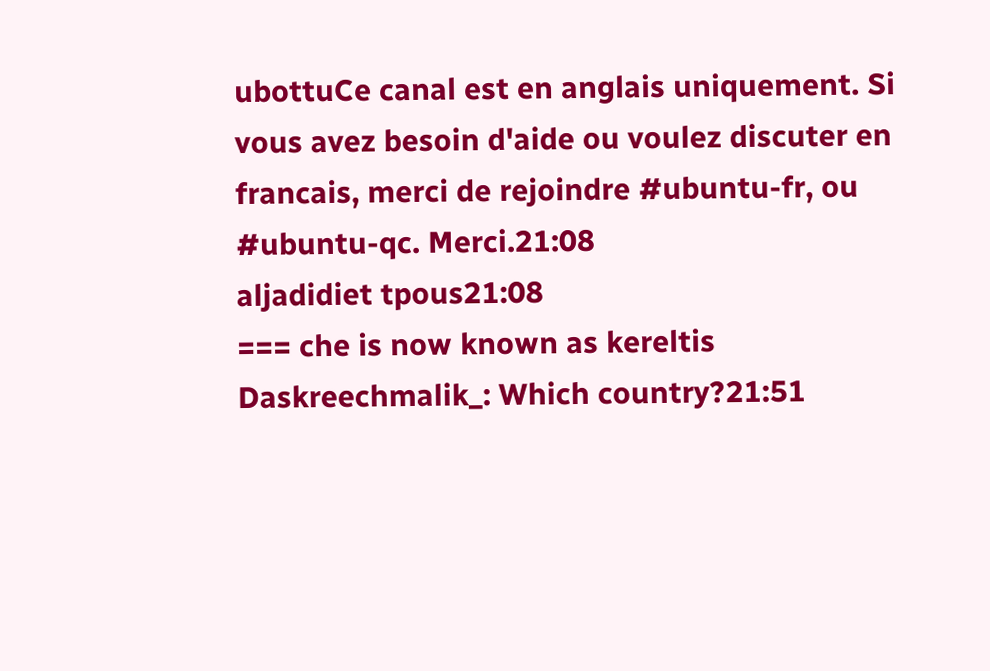ubottuCe canal est en anglais uniquement. Si vous avez besoin d'aide ou voulez discuter en francais, merci de rejoindre #ubuntu-fr, ou #ubuntu-qc. Merci.21:08
aljadidiet tpous21:08
=== che is now known as kereltis
Daskreechmalik_: Which country?21:51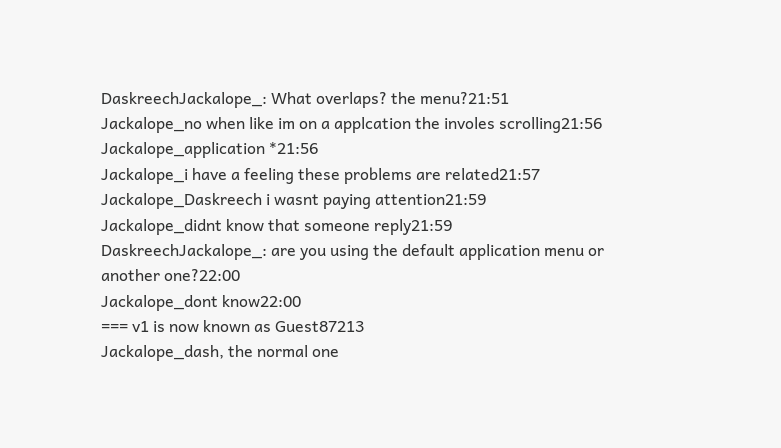DaskreechJackalope_: What overlaps? the menu?21:51
Jackalope_no when like im on a applcation the involes scrolling21:56
Jackalope_application *21:56
Jackalope_i have a feeling these problems are related21:57
Jackalope_Daskreech i wasnt paying attention21:59
Jackalope_didnt know that someone reply21:59
DaskreechJackalope_: are you using the default application menu or another one?22:00
Jackalope_dont know22:00
=== v1 is now known as Guest87213
Jackalope_dash, the normal one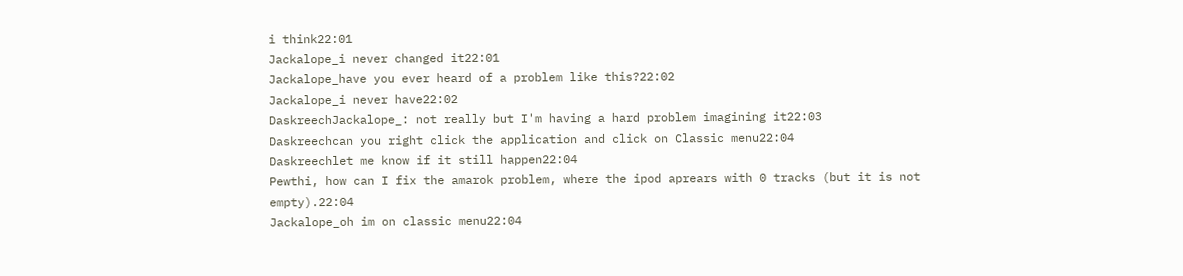i think22:01
Jackalope_i never changed it22:01
Jackalope_have you ever heard of a problem like this?22:02
Jackalope_i never have22:02
DaskreechJackalope_: not really but I'm having a hard problem imagining it22:03
Daskreechcan you right click the application and click on Classic menu22:04
Daskreechlet me know if it still happen22:04
Pewthi, how can I fix the amarok problem, where the ipod aprears with 0 tracks (but it is not empty).22:04
Jackalope_oh im on classic menu22:04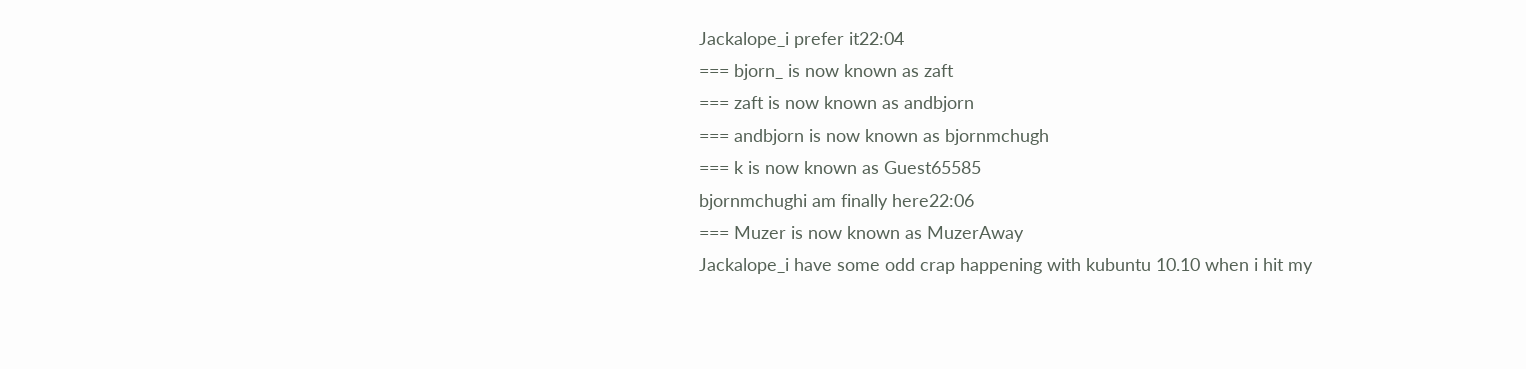Jackalope_i prefer it22:04
=== bjorn_ is now known as zaft
=== zaft is now known as andbjorn
=== andbjorn is now known as bjornmchugh
=== k is now known as Guest65585
bjornmchughi am finally here22:06
=== Muzer is now known as MuzerAway
Jackalope_i have some odd crap happening with kubuntu 10.10 when i hit my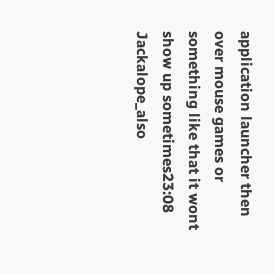application launcher then over mouse games or something like that it wont show up sometimes23:08
Jackalope_also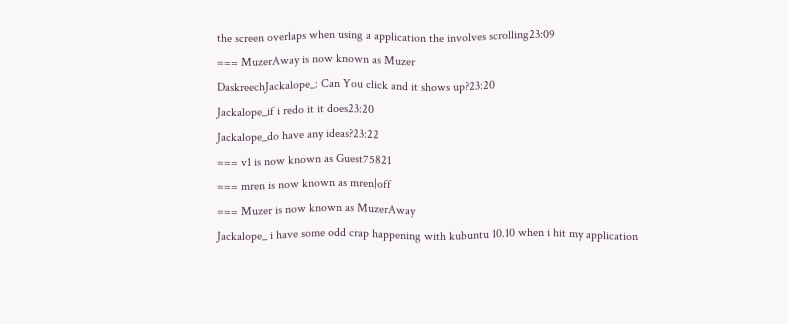the screen overlaps when using a application the involves scrolling23:09
=== MuzerAway is now known as Muzer
DaskreechJackalope_: Can You click and it shows up?23:20
Jackalope_if i redo it it does23:20
Jackalope_do have any ideas?23:22
=== v1 is now known as Guest75821
=== mren is now known as mren|off
=== Muzer is now known as MuzerAway
Jackalope_ i have some odd crap happening with kubuntu 10.10 when i hit my application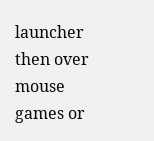launcher then over mouse games or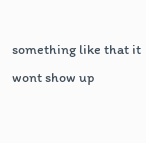something like that it wont show up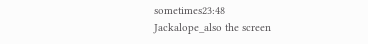sometimes23:48
Jackalope_also the screen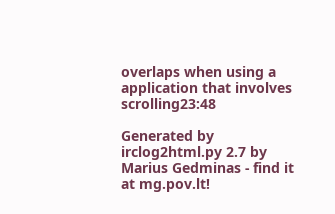overlaps when using a application that involves scrolling23:48

Generated by irclog2html.py 2.7 by Marius Gedminas - find it at mg.pov.lt!